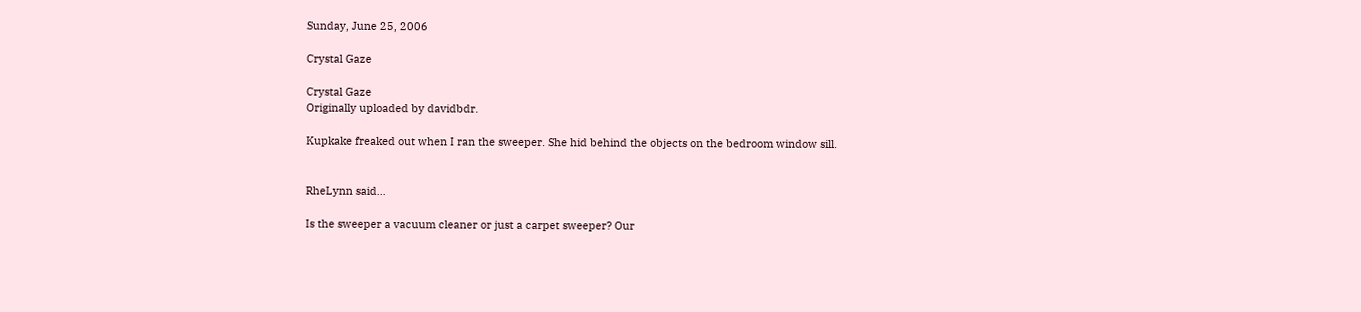Sunday, June 25, 2006

Crystal Gaze

Crystal Gaze
Originally uploaded by davidbdr.

Kupkake freaked out when I ran the sweeper. She hid behind the objects on the bedroom window sill.


RheLynn said...

Is the sweeper a vacuum cleaner or just a carpet sweeper? Our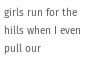girls run for the hills when I even pull our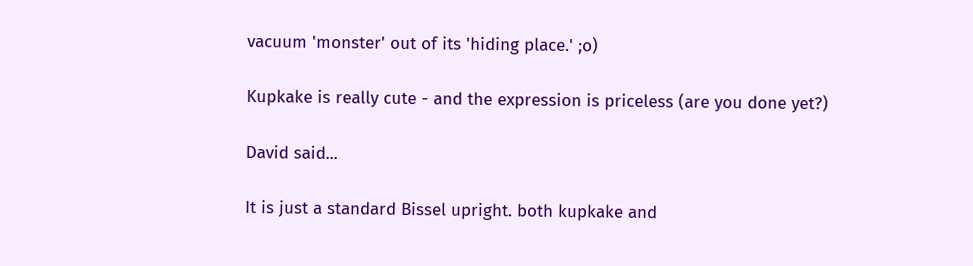vacuum 'monster' out of its 'hiding place.' ;o)

Kupkake is really cute - and the expression is priceless (are you done yet?)

David said...

It is just a standard Bissel upright. both kupkake and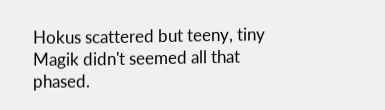Hokus scattered but teeny, tiny Magik didn't seemed all that phased.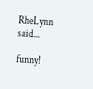RheLynn said...

funny!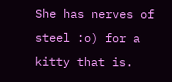She has nerves of steel :o) for a kitty that is.